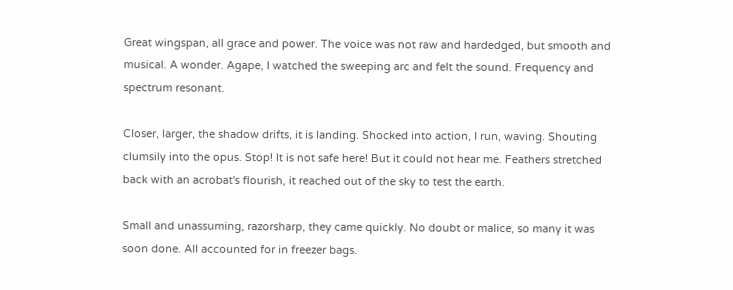Great wingspan, all grace and power. The voice was not raw and hardedged, but smooth and musical. A wonder. Agape, I watched the sweeping arc and felt the sound. Frequency and spectrum resonant.

Closer, larger, the shadow drifts, it is landing. Shocked into action, I run, waving. Shouting clumsily into the opus. Stop! It is not safe here! But it could not hear me. Feathers stretched back with an acrobat's flourish, it reached out of the sky to test the earth.

Small and unassuming, razorsharp, they came quickly. No doubt or malice, so many it was soon done. All accounted for in freezer bags.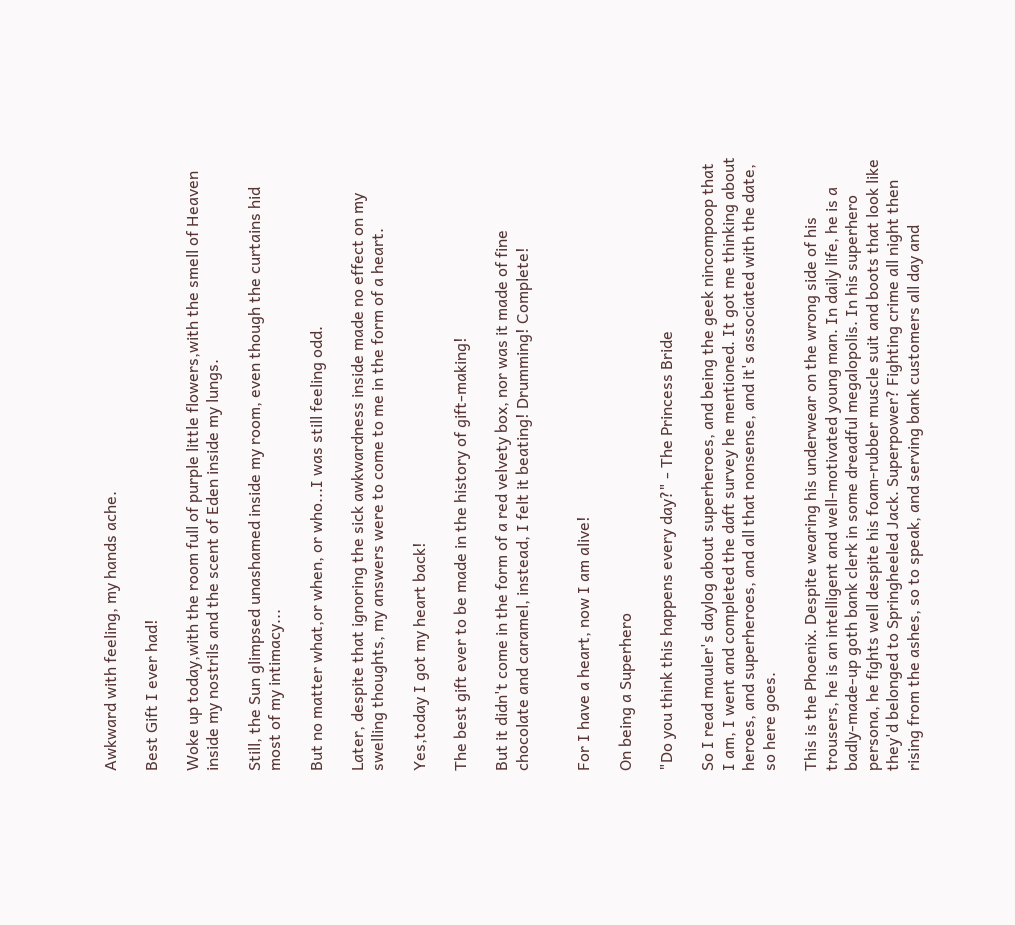Awkward with feeling, my hands ache.

Best Gift I ever had!

Woke up today,with the room full of purple little flowers,with the smell of Heaven inside my nostrils and the scent of Eden inside my lungs.

Still, the Sun glimpsed unashamed inside my room, even though the curtains hid most of my intimacy...

But no matter what,or when, or who...I was still feeling odd.

Later, despite that ignoring the sick awkwardness inside made no effect on my swelling thoughts, my answers were to come to me in the form of a heart.

Yes,today I got my heart back!

The best gift ever to be made in the history of gift-making!

But it didn't come in the form of a red velvety box, nor was it made of fine chocolate and caramel, instead, I felt it beating! Drumming! Complete!


For I have a heart, now I am alive!

On being a Superhero

"Do you think this happens every day?" - The Princess Bride

So I read mauler's daylog about superheroes, and being the geek nincompoop that I am, I went and completed the daft survey he mentioned. It got me thinking about heroes, and superheroes, and all that nonsense, and it's associated with the date, so here goes.

This is the Phoenix. Despite wearing his underwear on the wrong side of his trousers, he is an intelligent and well-motivated young man. In daily life, he is a badly-made-up goth bank clerk in some dreadful megalopolis. In his superhero persona, he fights well despite his foam-rubber muscle suit and boots that look like they'd belonged to Springheeled Jack. Superpower? Fighting crime all night then rising from the ashes, so to speak, and serving bank customers all day and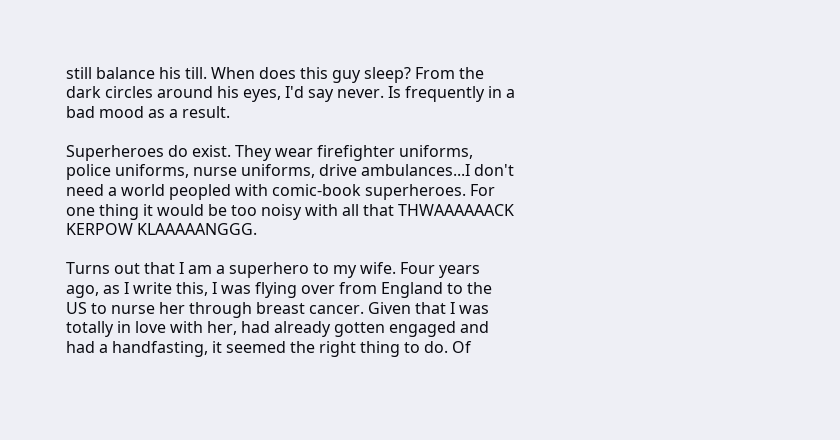still balance his till. When does this guy sleep? From the dark circles around his eyes, I'd say never. Is frequently in a bad mood as a result.

Superheroes do exist. They wear firefighter uniforms, police uniforms, nurse uniforms, drive ambulances...I don't need a world peopled with comic-book superheroes. For one thing it would be too noisy with all that THWAAAAAACK KERPOW KLAAAAANGGG.

Turns out that I am a superhero to my wife. Four years ago, as I write this, I was flying over from England to the US to nurse her through breast cancer. Given that I was totally in love with her, had already gotten engaged and had a handfasting, it seemed the right thing to do. Of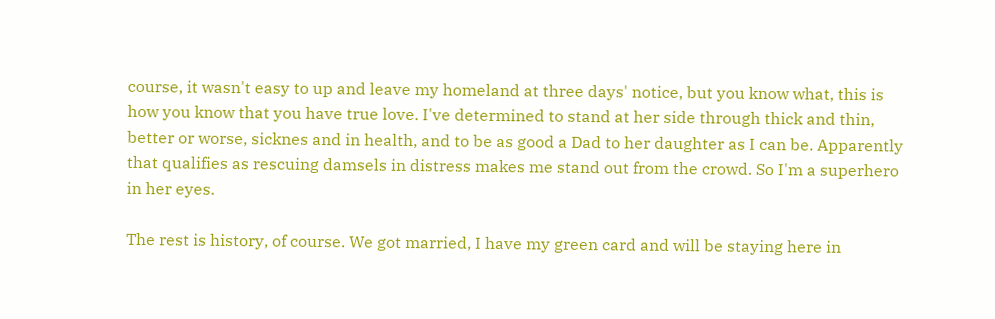course, it wasn't easy to up and leave my homeland at three days' notice, but you know what, this is how you know that you have true love. I've determined to stand at her side through thick and thin, better or worse, sicknes and in health, and to be as good a Dad to her daughter as I can be. Apparently that qualifies as rescuing damsels in distress makes me stand out from the crowd. So I'm a superhero in her eyes.

The rest is history, of course. We got married, I have my green card and will be staying here in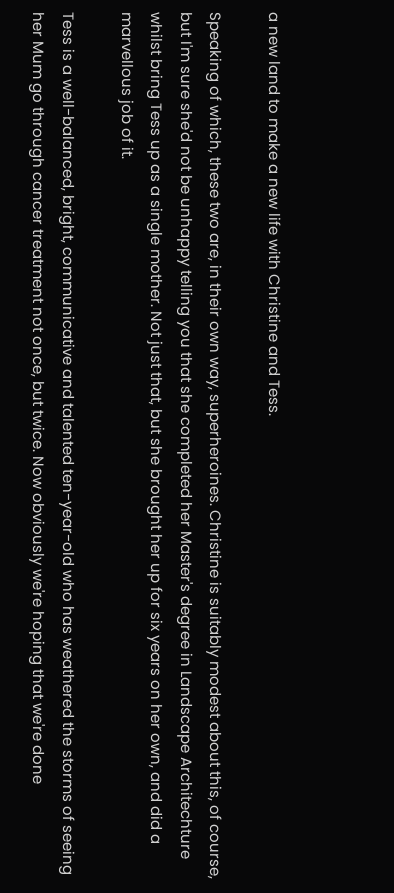a new land to make a new life with Christine and Tess.

Speaking of which, these two are, in their own way, superheroines. Christine is suitably modest about this, of course, but I'm sure she'd not be unhappy telling you that she completed her Master's degree in Landscape Architechture whilst bring Tess up as a single mother. Not just that, but she brought her up for six years on her own, and did a marvellous job of it.

Tess is a well-balanced, bright, communicative and talented ten-year-old who has weathered the storms of seeing her Mum go through cancer treatment not once, but twice. Now obviously we're hoping that we're done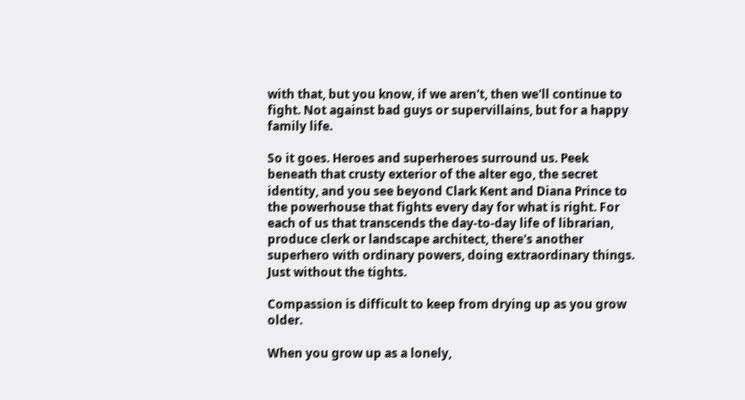with that, but you know, if we aren't, then we'll continue to fight. Not against bad guys or supervillains, but for a happy family life.

So it goes. Heroes and superheroes surround us. Peek beneath that crusty exterior of the alter ego, the secret identity, and you see beyond Clark Kent and Diana Prince to the powerhouse that fights every day for what is right. For each of us that transcends the day-to-day life of librarian, produce clerk or landscape architect, there's another superhero with ordinary powers, doing extraordinary things. Just without the tights.

Compassion is difficult to keep from drying up as you grow older.

When you grow up as a lonely,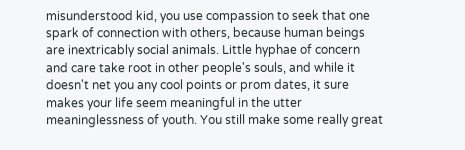misunderstood kid, you use compassion to seek that one spark of connection with others, because human beings are inextricably social animals. Little hyphae of concern and care take root in other people's souls, and while it doesn't net you any cool points or prom dates, it sure makes your life seem meaningful in the utter meaninglessness of youth. You still make some really great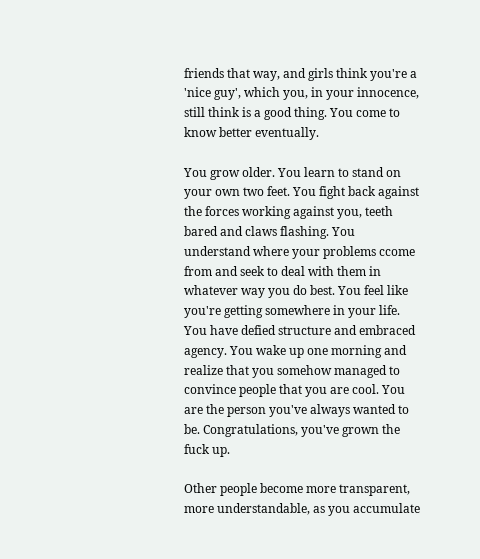friends that way, and girls think you're a 'nice guy', which you, in your innocence, still think is a good thing. You come to know better eventually.

You grow older. You learn to stand on your own two feet. You fight back against the forces working against you, teeth bared and claws flashing. You understand where your problems ccome from and seek to deal with them in whatever way you do best. You feel like you're getting somewhere in your life. You have defied structure and embraced agency. You wake up one morning and realize that you somehow managed to convince people that you are cool. You are the person you've always wanted to be. Congratulations, you've grown the fuck up.

Other people become more transparent, more understandable, as you accumulate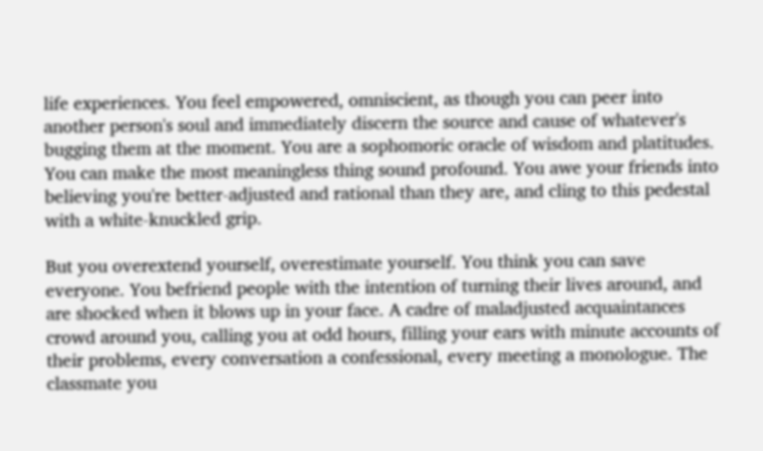life experiences. You feel empowered, omniscient, as though you can peer into another person's soul and immediately discern the source and cause of whatever's bugging them at the moment. You are a sophomoric oracle of wisdom and platitudes. You can make the most meaningless thing sound profound. You awe your friends into believing you're better-adjusted and rational than they are, and cling to this pedestal with a white-knuckled grip.

But you overextend yourself, overestimate yourself. You think you can save everyone. You befriend people with the intention of turning their lives around, and are shocked when it blows up in your face. A cadre of maladjusted acquaintances crowd around you, calling you at odd hours, filling your ears with minute accounts of their problems, every conversation a confessional, every meeting a monologue. The classmate you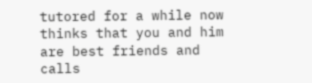tutored for a while now thinks that you and him are best friends and calls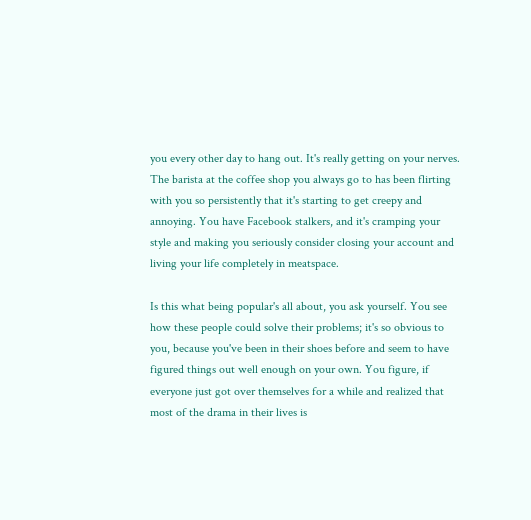you every other day to hang out. It's really getting on your nerves. The barista at the coffee shop you always go to has been flirting with you so persistently that it's starting to get creepy and annoying. You have Facebook stalkers, and it's cramping your style and making you seriously consider closing your account and living your life completely in meatspace.

Is this what being popular's all about, you ask yourself. You see how these people could solve their problems; it's so obvious to you, because you've been in their shoes before and seem to have figured things out well enough on your own. You figure, if everyone just got over themselves for a while and realized that most of the drama in their lives is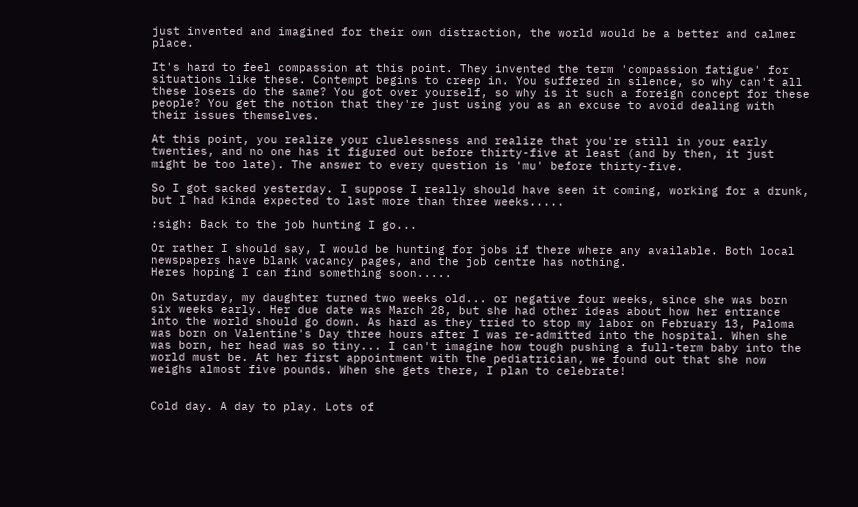just invented and imagined for their own distraction, the world would be a better and calmer place.

It's hard to feel compassion at this point. They invented the term 'compassion fatigue' for situations like these. Contempt begins to creep in. You suffered in silence, so why can't all these losers do the same? You got over yourself, so why is it such a foreign concept for these people? You get the notion that they're just using you as an excuse to avoid dealing with their issues themselves.

At this point, you realize your cluelessness and realize that you're still in your early twenties, and no one has it figured out before thirty-five at least (and by then, it just might be too late). The answer to every question is 'mu' before thirty-five.

So I got sacked yesterday. I suppose I really should have seen it coming, working for a drunk, but I had kinda expected to last more than three weeks.....

:sigh: Back to the job hunting I go...

Or rather I should say, I would be hunting for jobs if there where any available. Both local newspapers have blank vacancy pages, and the job centre has nothing.
Heres hoping I can find something soon.....

On Saturday, my daughter turned two weeks old... or negative four weeks, since she was born six weeks early. Her due date was March 28, but she had other ideas about how her entrance into the world should go down. As hard as they tried to stop my labor on February 13, Paloma was born on Valentine's Day three hours after I was re-admitted into the hospital. When she was born, her head was so tiny... I can't imagine how tough pushing a full-term baby into the world must be. At her first appointment with the pediatrician, we found out that she now weighs almost five pounds. When she gets there, I plan to celebrate!


Cold day. A day to play. Lots of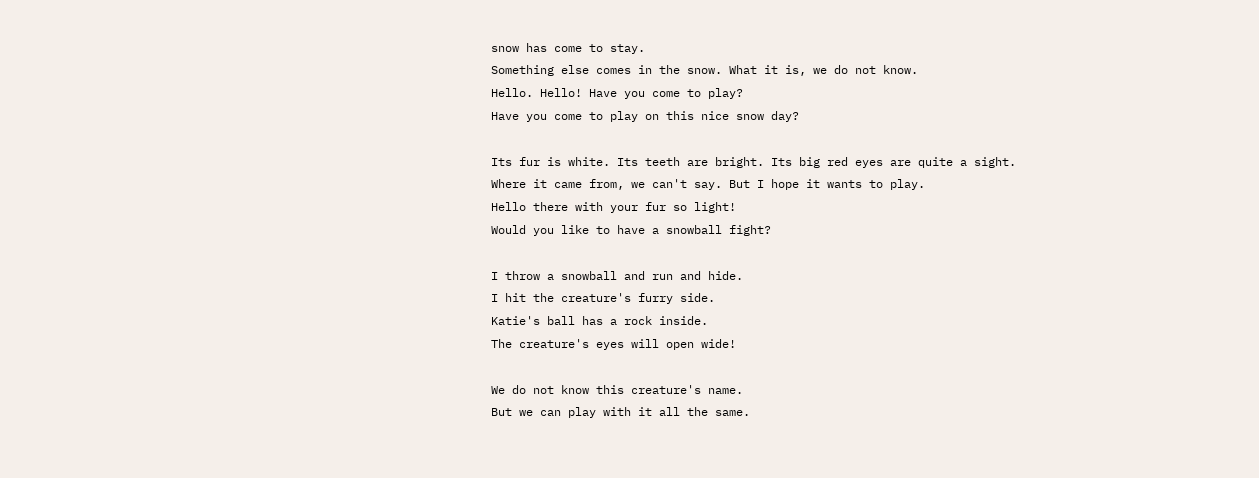snow has come to stay.
Something else comes in the snow. What it is, we do not know.
Hello. Hello! Have you come to play?
Have you come to play on this nice snow day?

Its fur is white. Its teeth are bright. Its big red eyes are quite a sight.
Where it came from, we can't say. But I hope it wants to play.
Hello there with your fur so light!
Would you like to have a snowball fight?

I throw a snowball and run and hide.
I hit the creature's furry side.
Katie's ball has a rock inside.
The creature's eyes will open wide!

We do not know this creature's name.
But we can play with it all the same.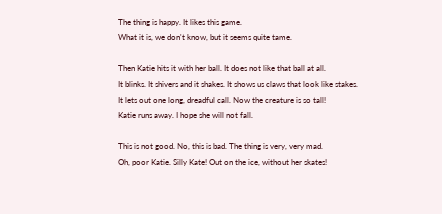The thing is happy. It likes this game.
What it is, we don't know, but it seems quite tame.

Then Katie hits it with her ball. It does not like that ball at all.
It blinks. It shivers and it shakes. It shows us claws that look like stakes.
It lets out one long, dreadful call. Now the creature is so tall!
Katie runs away. I hope she will not fall.

This is not good. No, this is bad. The thing is very, very mad.
Oh, poor Katie. Silly Kate! Out on the ice, without her skates!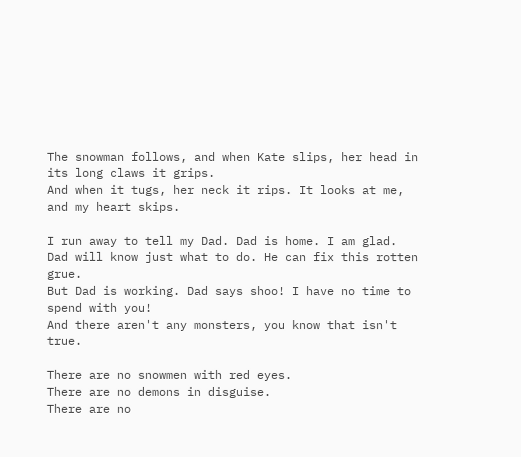The snowman follows, and when Kate slips, her head in its long claws it grips.
And when it tugs, her neck it rips. It looks at me, and my heart skips.

I run away to tell my Dad. Dad is home. I am glad.
Dad will know just what to do. He can fix this rotten grue.
But Dad is working. Dad says shoo! I have no time to spend with you!
And there aren't any monsters, you know that isn't true.

There are no snowmen with red eyes.
There are no demons in disguise.
There are no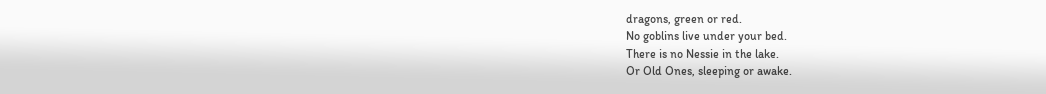dragons, green or red.
No goblins live under your bed.
There is no Nessie in the lake.
Or Old Ones, sleeping or awake.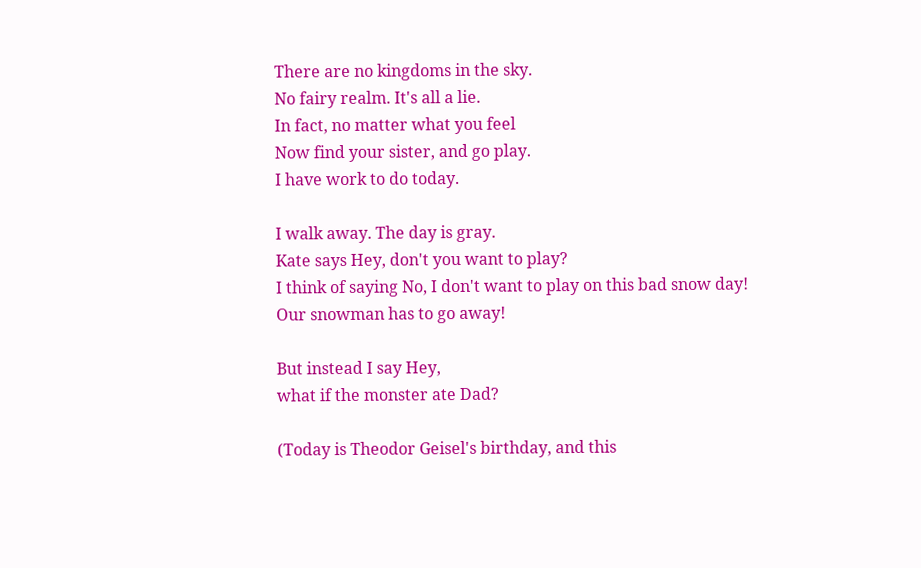There are no kingdoms in the sky.
No fairy realm. It's all a lie.
In fact, no matter what you feel
Now find your sister, and go play.
I have work to do today.

I walk away. The day is gray.
Kate says Hey, don't you want to play?
I think of saying No, I don't want to play on this bad snow day!
Our snowman has to go away!

But instead I say Hey,
what if the monster ate Dad?

(Today is Theodor Geisel's birthday, and this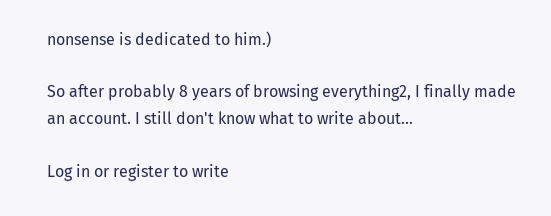nonsense is dedicated to him.)

So after probably 8 years of browsing everything2, I finally made an account. I still don't know what to write about...

Log in or register to write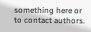something here or to contact authors.